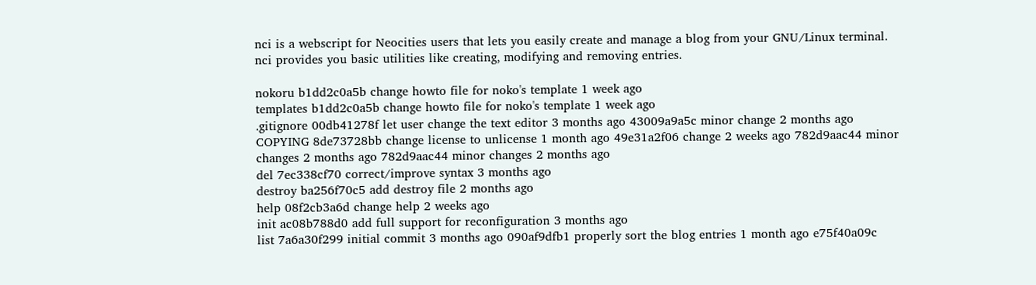nci is a webscript for Neocities users that lets you easily create and manage a blog from your GNU/Linux terminal. nci provides you basic utilities like creating, modifying and removing entries.

nokoru b1dd2c0a5b change howto file for noko's template 1 week ago
templates b1dd2c0a5b change howto file for noko's template 1 week ago
.gitignore 00db41278f let user change the text editor 3 months ago 43009a9a5c minor change 2 months ago
COPYING 8de73728bb change license to unlicense 1 month ago 49e31a2f06 change 2 weeks ago 782d9aac44 minor changes 2 months ago 782d9aac44 minor changes 2 months ago
del 7ec338cf70 correct/improve syntax 3 months ago
destroy ba256f70c5 add destroy file 2 months ago
help 08f2cb3a6d change help 2 weeks ago
init ac08b788d0 add full support for reconfiguration 3 months ago
list 7a6a30f299 initial commit 3 months ago 090af9dfb1 properly sort the blog entries 1 month ago e75f40a09c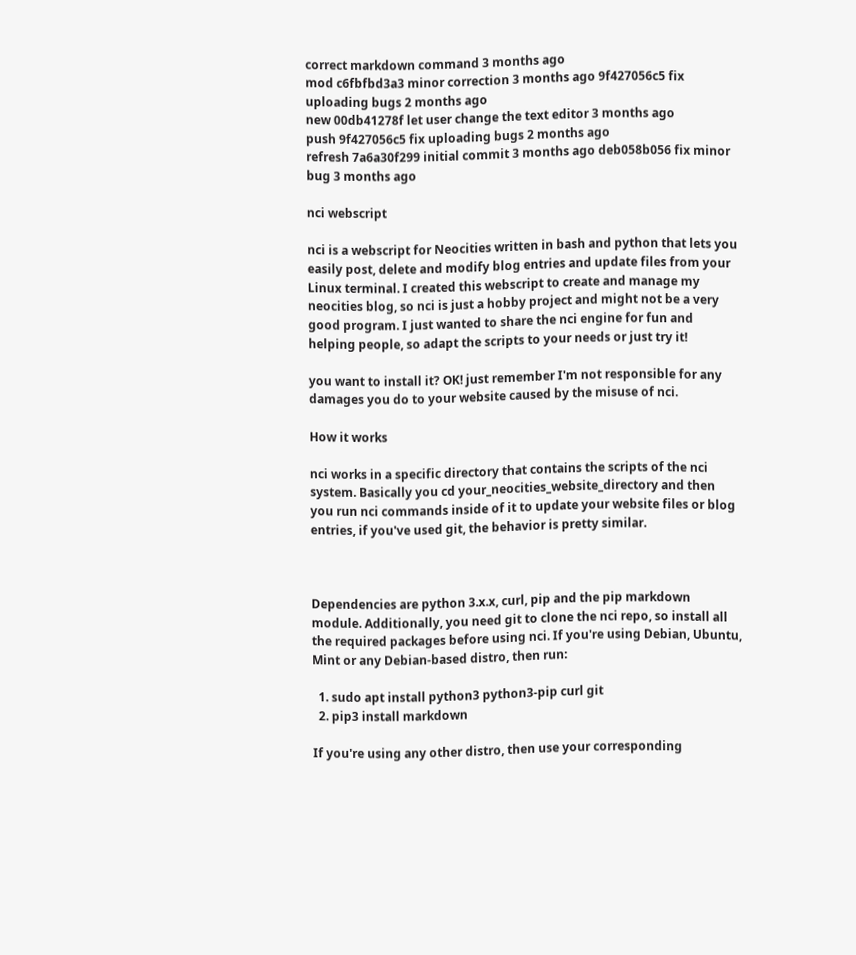correct markdown command 3 months ago
mod c6fbfbd3a3 minor correction 3 months ago 9f427056c5 fix uploading bugs 2 months ago
new 00db41278f let user change the text editor 3 months ago
push 9f427056c5 fix uploading bugs 2 months ago
refresh 7a6a30f299 initial commit 3 months ago deb058b056 fix minor bug 3 months ago

nci webscript

nci is a webscript for Neocities written in bash and python that lets you easily post, delete and modify blog entries and update files from your Linux terminal. I created this webscript to create and manage my neocities blog, so nci is just a hobby project and might not be a very good program. I just wanted to share the nci engine for fun and helping people, so adapt the scripts to your needs or just try it!

you want to install it? OK! just remember I'm not responsible for any damages you do to your website caused by the misuse of nci.

How it works

nci works in a specific directory that contains the scripts of the nci system. Basically you cd your_neocities_website_directory and then you run nci commands inside of it to update your website files or blog entries, if you've used git, the behavior is pretty similar.



Dependencies are python 3.x.x, curl, pip and the pip markdown module. Additionally, you need git to clone the nci repo, so install all the required packages before using nci. If you're using Debian, Ubuntu, Mint or any Debian-based distro, then run:

  1. sudo apt install python3 python3-pip curl git
  2. pip3 install markdown

If you're using any other distro, then use your corresponding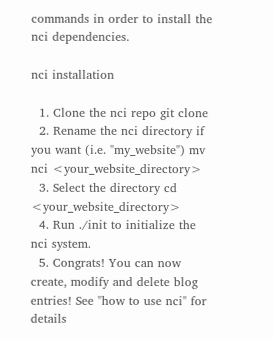commands in order to install the nci dependencies.

nci installation

  1. Clone the nci repo git clone
  2. Rename the nci directory if you want (i.e. "my_website") mv nci <your_website_directory>
  3. Select the directory cd <your_website_directory>
  4. Run ./init to initialize the nci system.
  5. Congrats! You can now create, modify and delete blog entries! See "how to use nci" for details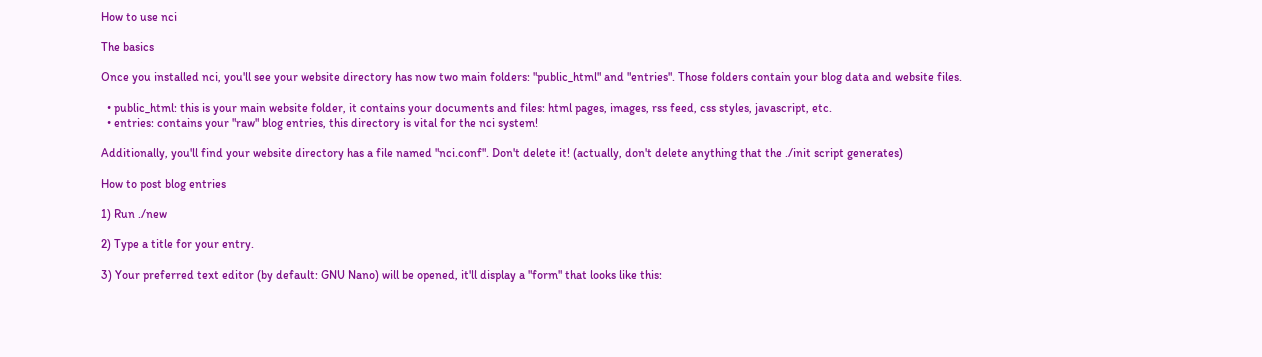How to use nci

The basics

Once you installed nci, you'll see your website directory has now two main folders: "public_html" and "entries". Those folders contain your blog data and website files.

  • public_html: this is your main website folder, it contains your documents and files: html pages, images, rss feed, css styles, javascript, etc.
  • entries: contains your "raw" blog entries, this directory is vital for the nci system!

Additionally, you'll find your website directory has a file named "nci.conf". Don't delete it! (actually, don't delete anything that the ./init script generates)

How to post blog entries

1) Run ./new

2) Type a title for your entry.

3) Your preferred text editor (by default: GNU Nano) will be opened, it'll display a "form" that looks like this: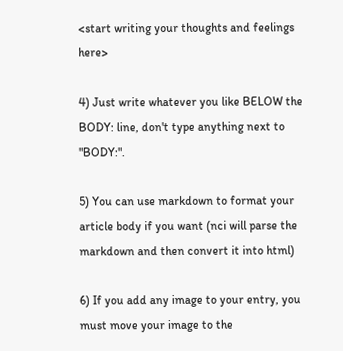<start writing your thoughts and feelings here>

4) Just write whatever you like BELOW the BODY: line, don't type anything next to "BODY:".

5) You can use markdown to format your article body if you want (nci will parse the markdown and then convert it into html)

6) If you add any image to your entry, you must move your image to the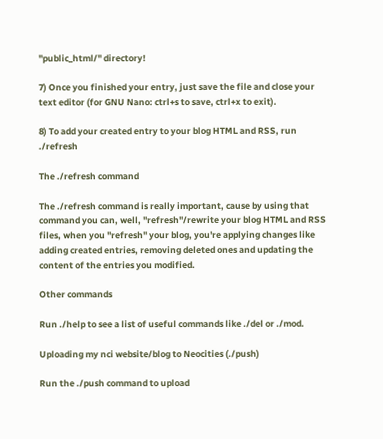"public_html/" directory!

7) Once you finished your entry, just save the file and close your text editor (for GNU Nano: ctrl+s to save, ctrl+x to exit).

8) To add your created entry to your blog HTML and RSS, run ./refresh

The ./refresh command

The ./refresh command is really important, cause by using that command you can, well, "refresh"/rewrite your blog HTML and RSS files, when you "refresh" your blog, you're applying changes like adding created entries, removing deleted ones and updating the content of the entries you modified.

Other commands

Run ./help to see a list of useful commands like ./del or ./mod.

Uploading my nci website/blog to Neocities (./push)

Run the ./push command to upload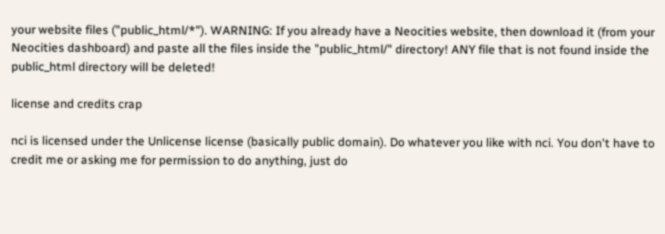your website files ("public_html/*"). WARNING: If you already have a Neocities website, then download it (from your Neocities dashboard) and paste all the files inside the "public_html/" directory! ANY file that is not found inside the public_html directory will be deleted!

license and credits crap

nci is licensed under the Unlicense license (basically public domain). Do whatever you like with nci. You don't have to credit me or asking me for permission to do anything, just do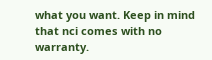what you want. Keep in mind that nci comes with no warranty.